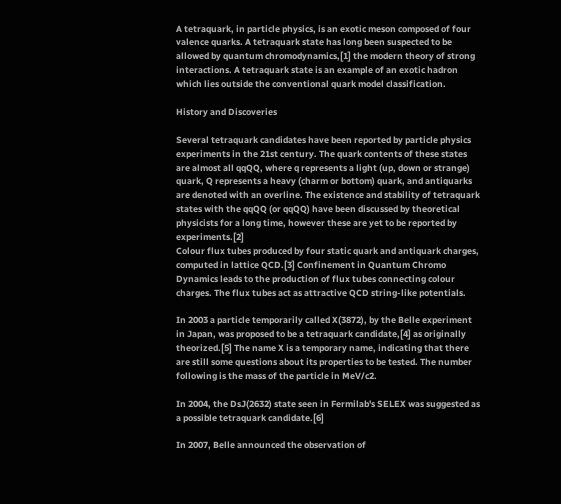A tetraquark, in particle physics, is an exotic meson composed of four valence quarks. A tetraquark state has long been suspected to be allowed by quantum chromodynamics,[1] the modern theory of strong interactions. A tetraquark state is an example of an exotic hadron which lies outside the conventional quark model classification.

History and Discoveries

Several tetraquark candidates have been reported by particle physics experiments in the 21st century. The quark contents of these states are almost all qqQQ, where q represents a light (up, down or strange) quark, Q represents a heavy (charm or bottom) quark, and antiquarks are denoted with an overline. The existence and stability of tetraquark states with the qqQQ (or qqQQ) have been discussed by theoretical physicists for a long time, however these are yet to be reported by experiments.[2]
Colour flux tubes produced by four static quark and antiquark charges, computed in lattice QCD.[3] Confinement in Quantum Chromo Dynamics leads to the production of flux tubes connecting colour charges. The flux tubes act as attractive QCD string-like potentials.

In 2003 a particle temporarily called X(3872), by the Belle experiment in Japan, was proposed to be a tetraquark candidate,[4] as originally theorized.[5] The name X is a temporary name, indicating that there are still some questions about its properties to be tested. The number following is the mass of the particle in MeV/c2.

In 2004, the DsJ(2632) state seen in Fermilab's SELEX was suggested as a possible tetraquark candidate.[6]

In 2007, Belle announced the observation of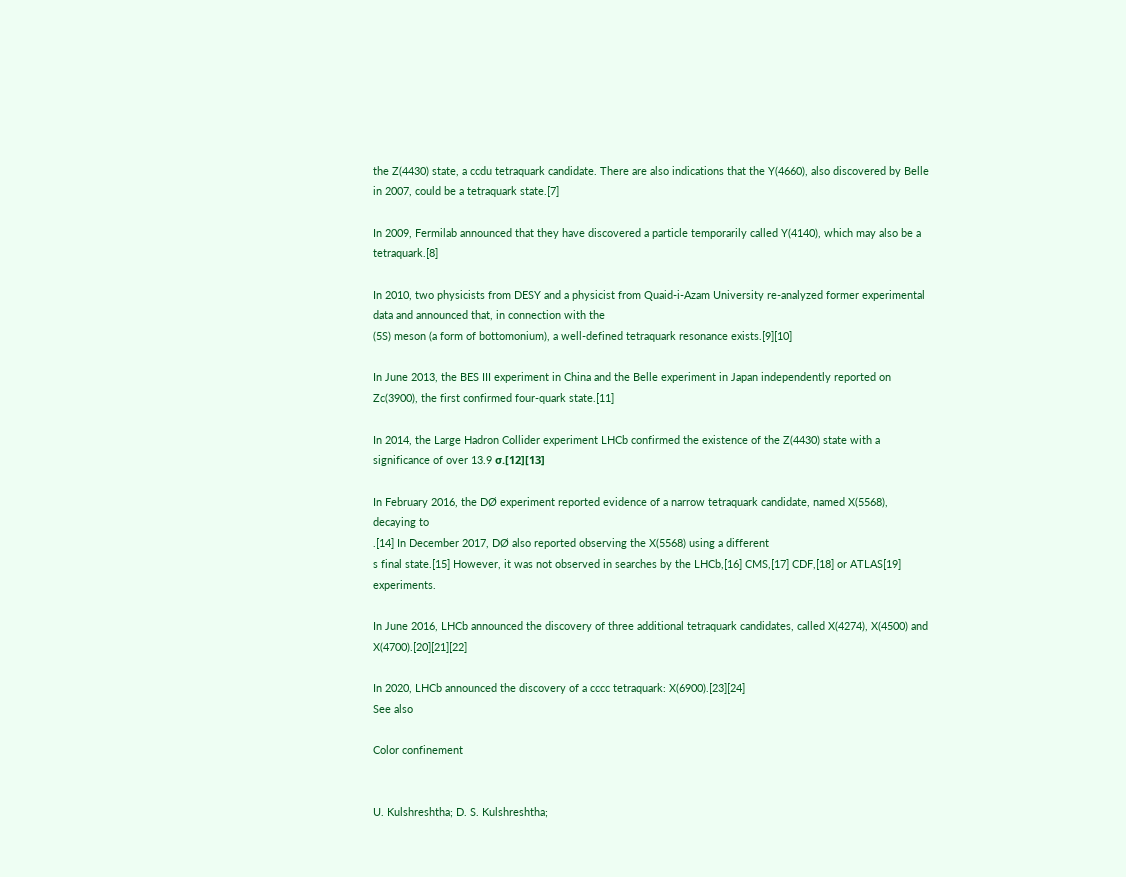the Z(4430) state, a ccdu tetraquark candidate. There are also indications that the Y(4660), also discovered by Belle in 2007, could be a tetraquark state.[7]

In 2009, Fermilab announced that they have discovered a particle temporarily called Y(4140), which may also be a tetraquark.[8]

In 2010, two physicists from DESY and a physicist from Quaid-i-Azam University re-analyzed former experimental data and announced that, in connection with the
(5S) meson (a form of bottomonium), a well-defined tetraquark resonance exists.[9][10]

In June 2013, the BES III experiment in China and the Belle experiment in Japan independently reported on Zc(3900), the first confirmed four-quark state.[11]

In 2014, the Large Hadron Collider experiment LHCb confirmed the existence of the Z(4430) state with a significance of over 13.9 σ.[12][13]

In February 2016, the DØ experiment reported evidence of a narrow tetraquark candidate, named X(5568), decaying to
.[14] In December 2017, DØ also reported observing the X(5568) using a different
s final state.[15] However, it was not observed in searches by the LHCb,[16] CMS,[17] CDF,[18] or ATLAS[19] experiments.

In June 2016, LHCb announced the discovery of three additional tetraquark candidates, called X(4274), X(4500) and X(4700).[20][21][22]

In 2020, LHCb announced the discovery of a cccc tetraquark: X(6900).[23][24]
See also

Color confinement


U. Kulshreshtha; D. S. Kulshreshtha;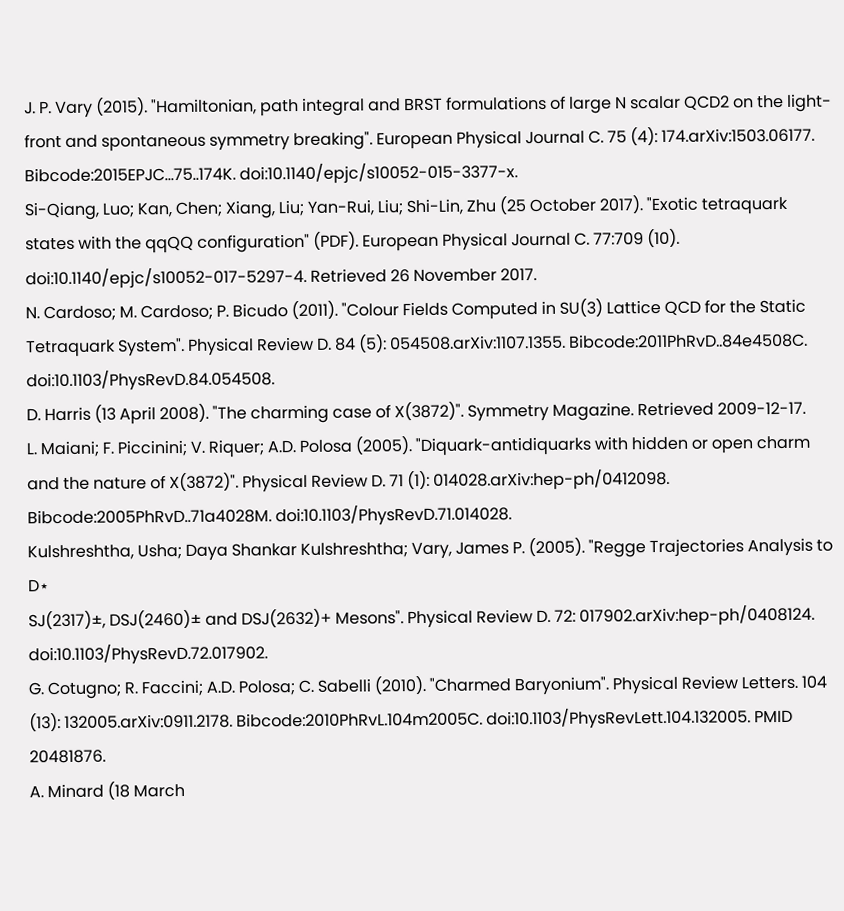J. P. Vary (2015). "Hamiltonian, path integral and BRST formulations of large N scalar QCD2 on the light-front and spontaneous symmetry breaking". European Physical Journal C. 75 (4): 174.arXiv:1503.06177. Bibcode:2015EPJC...75..174K. doi:10.1140/epjc/s10052-015-3377-x.
Si-Qiang, Luo; Kan, Chen; Xiang, Liu; Yan-Rui, Liu; Shi-Lin, Zhu (25 October 2017). "Exotic tetraquark states with the qqQQ configuration" (PDF). European Physical Journal C. 77:709 (10). doi:10.1140/epjc/s10052-017-5297-4. Retrieved 26 November 2017.
N. Cardoso; M. Cardoso; P. Bicudo (2011). "Colour Fields Computed in SU(3) Lattice QCD for the Static Tetraquark System". Physical Review D. 84 (5): 054508.arXiv:1107.1355. Bibcode:2011PhRvD..84e4508C. doi:10.1103/PhysRevD.84.054508.
D. Harris (13 April 2008). "The charming case of X(3872)". Symmetry Magazine. Retrieved 2009-12-17.
L. Maiani; F. Piccinini; V. Riquer; A.D. Polosa (2005). "Diquark-antidiquarks with hidden or open charm and the nature of X(3872)". Physical Review D. 71 (1): 014028.arXiv:hep-ph/0412098. Bibcode:2005PhRvD..71a4028M. doi:10.1103/PhysRevD.71.014028.
Kulshreshtha, Usha; Daya Shankar Kulshreshtha; Vary, James P. (2005). "Regge Trajectories Analysis to D⋆
SJ(2317)±, DSJ(2460)± and DSJ(2632)+ Mesons". Physical Review D. 72: 017902.arXiv:hep-ph/0408124. doi:10.1103/PhysRevD.72.017902.
G. Cotugno; R. Faccini; A.D. Polosa; C. Sabelli (2010). "Charmed Baryonium". Physical Review Letters. 104 (13): 132005.arXiv:0911.2178. Bibcode:2010PhRvL.104m2005C. doi:10.1103/PhysRevLett.104.132005. PMID 20481876.
A. Minard (18 March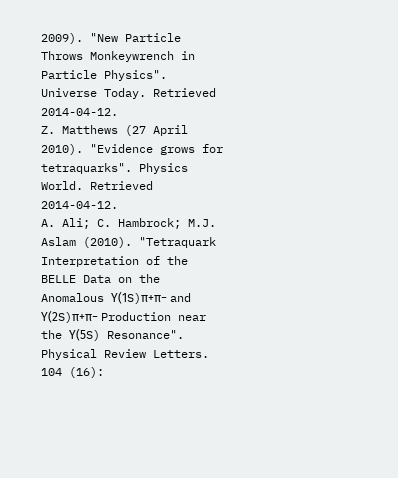2009). "New Particle Throws Monkeywrench in Particle Physics". Universe Today. Retrieved 2014-04-12.
Z. Matthews (27 April 2010). "Evidence grows for tetraquarks". Physics World. Retrieved 2014-04-12.
A. Ali; C. Hambrock; M.J. Aslam (2010). "Tetraquark Interpretation of the BELLE Data on the Anomalous Υ(1S)π+π− and Υ(2S)π+π− Production near the Υ(5S) Resonance". Physical Review Letters. 104 (16):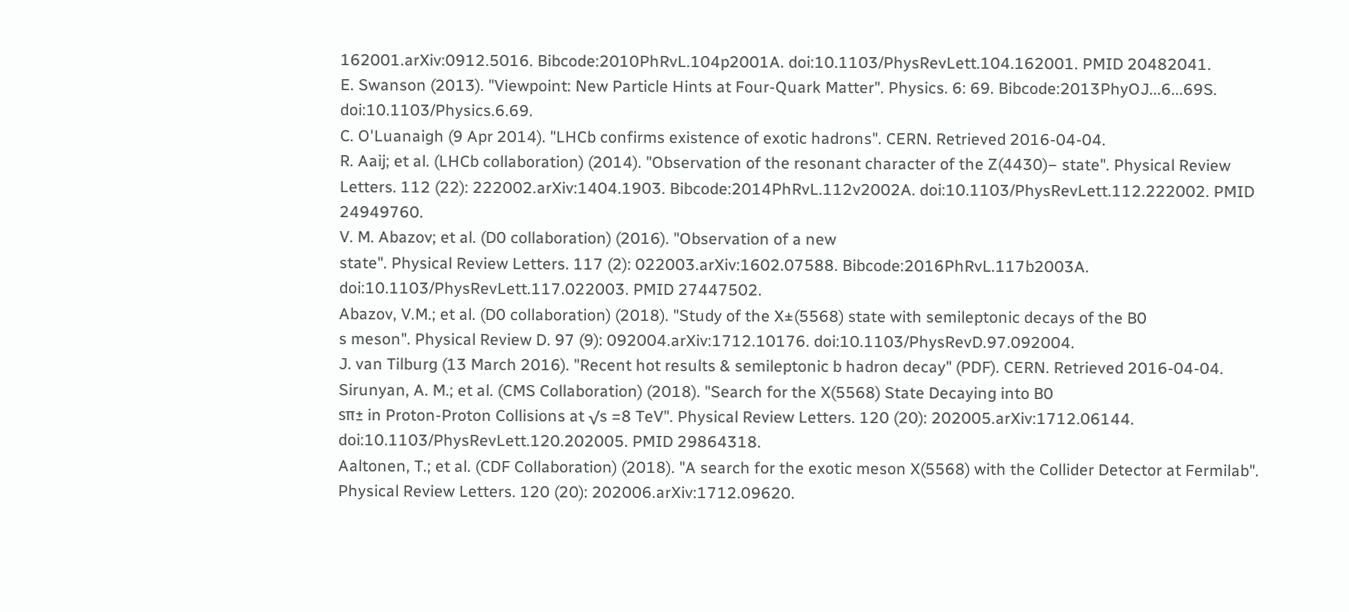162001.arXiv:0912.5016. Bibcode:2010PhRvL.104p2001A. doi:10.1103/PhysRevLett.104.162001. PMID 20482041.
E. Swanson (2013). "Viewpoint: New Particle Hints at Four-Quark Matter". Physics. 6: 69. Bibcode:2013PhyOJ...6...69S. doi:10.1103/Physics.6.69.
C. O'Luanaigh (9 Apr 2014). "LHCb confirms existence of exotic hadrons". CERN. Retrieved 2016-04-04.
R. Aaij; et al. (LHCb collaboration) (2014). "Observation of the resonant character of the Z(4430)− state". Physical Review Letters. 112 (22): 222002.arXiv:1404.1903. Bibcode:2014PhRvL.112v2002A. doi:10.1103/PhysRevLett.112.222002. PMID 24949760.
V. M. Abazov; et al. (D0 collaboration) (2016). "Observation of a new
state". Physical Review Letters. 117 (2): 022003.arXiv:1602.07588. Bibcode:2016PhRvL.117b2003A. doi:10.1103/PhysRevLett.117.022003. PMID 27447502.
Abazov, V.M.; et al. (D0 collaboration) (2018). "Study of the X±(5568) state with semileptonic decays of the B0
s meson". Physical Review D. 97 (9): 092004.arXiv:1712.10176. doi:10.1103/PhysRevD.97.092004.
J. van Tilburg (13 March 2016). "Recent hot results & semileptonic b hadron decay" (PDF). CERN. Retrieved 2016-04-04.
Sirunyan, A. M.; et al. (CMS Collaboration) (2018). "Search for the X(5568) State Decaying into B0
sπ± in Proton-Proton Collisions at √s =8 TeV". Physical Review Letters. 120 (20): 202005.arXiv:1712.06144. doi:10.1103/PhysRevLett.120.202005. PMID 29864318.
Aaltonen, T.; et al. (CDF Collaboration) (2018). "A search for the exotic meson X(5568) with the Collider Detector at Fermilab". Physical Review Letters. 120 (20): 202006.arXiv:1712.09620.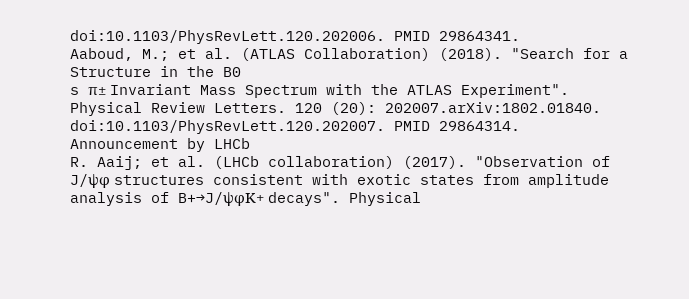doi:10.1103/PhysRevLett.120.202006. PMID 29864341.
Aaboud, M.; et al. (ATLAS Collaboration) (2018). "Search for a Structure in the B0
s π± Invariant Mass Spectrum with the ATLAS Experiment". Physical Review Letters. 120 (20): 202007.arXiv:1802.01840. doi:10.1103/PhysRevLett.120.202007. PMID 29864314.
Announcement by LHCb
R. Aaij; et al. (LHCb collaboration) (2017). "Observation of J/ψφ structures consistent with exotic states from amplitude analysis of B+→J/ψφK+ decays". Physical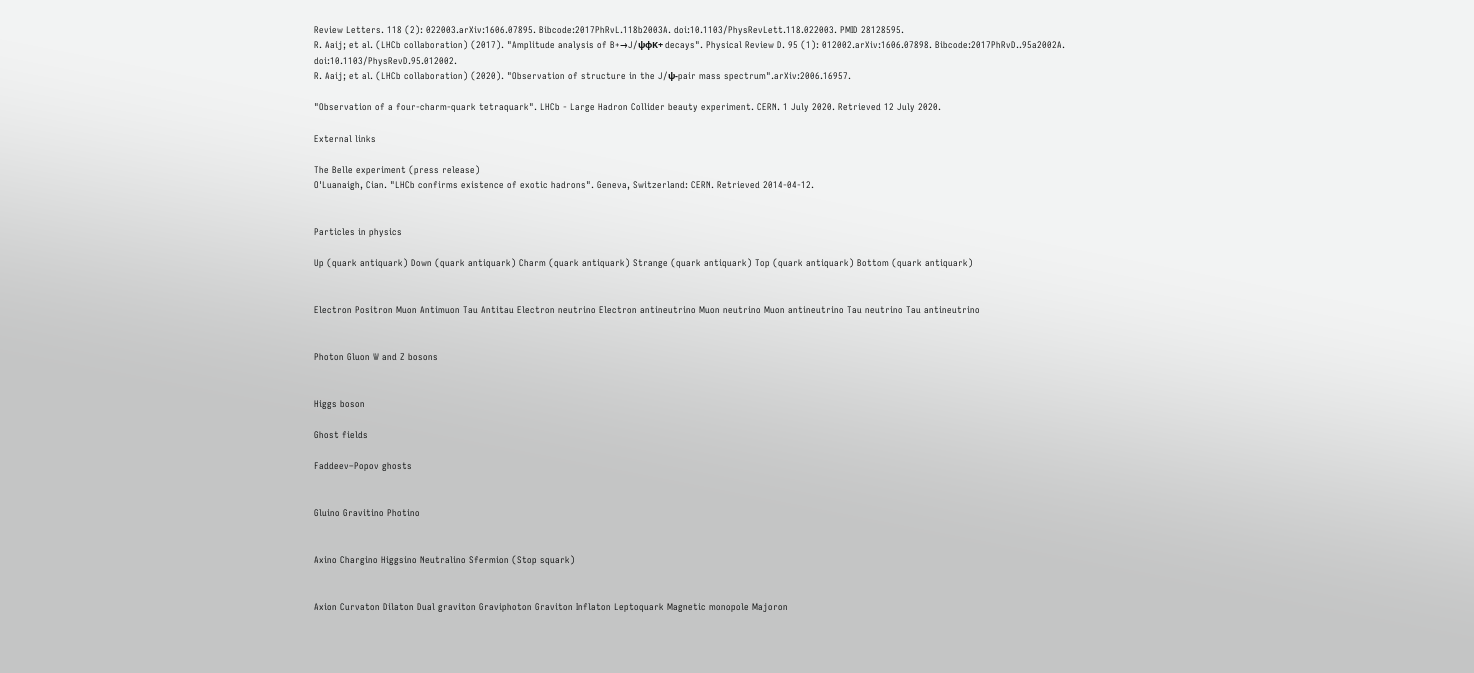Review Letters. 118 (2): 022003.arXiv:1606.07895. Bibcode:2017PhRvL.118b2003A. doi:10.1103/PhysRevLett.118.022003. PMID 28128595.
R. Aaij; et al. (LHCb collaboration) (2017). "Amplitude analysis of B+→J/ψφK+ decays". Physical Review D. 95 (1): 012002.arXiv:1606.07898. Bibcode:2017PhRvD..95a2002A. doi:10.1103/PhysRevD.95.012002.
R. Aaij; et al. (LHCb collaboration) (2020). "Observation of structure in the J/ψ-pair mass spectrum".arXiv:2006.16957.

"Observation of a four-charm-quark tetraquark". LHCb - Large Hadron Collider beauty experiment. CERN. 1 July 2020. Retrieved 12 July 2020.

External links

The Belle experiment (press release)
O'Luanaigh, Cian. "LHCb confirms existence of exotic hadrons". Geneva, Switzerland: CERN. Retrieved 2014-04-12.


Particles in physics

Up (quark antiquark) Down (quark antiquark) Charm (quark antiquark) Strange (quark antiquark) Top (quark antiquark) Bottom (quark antiquark)


Electron Positron Muon Antimuon Tau Antitau Electron neutrino Electron antineutrino Muon neutrino Muon antineutrino Tau neutrino Tau antineutrino


Photon Gluon W and Z bosons


Higgs boson

Ghost fields

Faddeev–Popov ghosts


Gluino Gravitino Photino


Axino Chargino Higgsino Neutralino Sfermion (Stop squark)


Axion Curvaton Dilaton Dual graviton Graviphoton Graviton Inflaton Leptoquark Magnetic monopole Majoron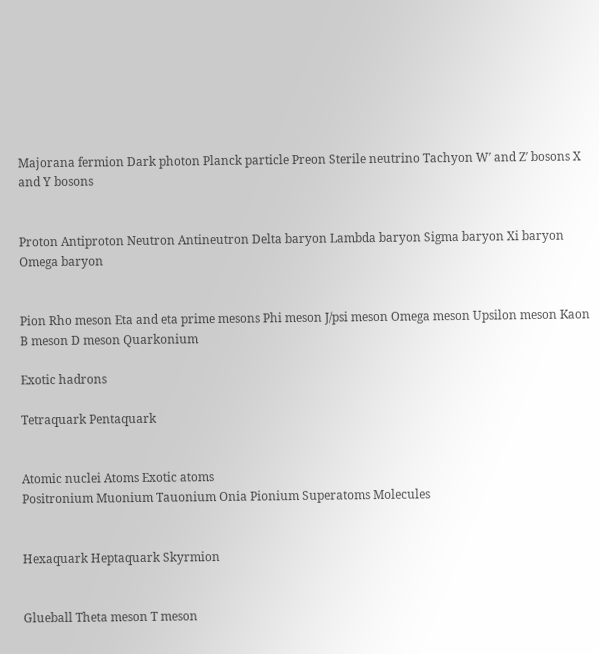Majorana fermion Dark photon Planck particle Preon Sterile neutrino Tachyon W′ and Z′ bosons X and Y bosons


Proton Antiproton Neutron Antineutron Delta baryon Lambda baryon Sigma baryon Xi baryon Omega baryon


Pion Rho meson Eta and eta prime mesons Phi meson J/psi meson Omega meson Upsilon meson Kaon B meson D meson Quarkonium

Exotic hadrons

Tetraquark Pentaquark


Atomic nuclei Atoms Exotic atoms
Positronium Muonium Tauonium Onia Pionium Superatoms Molecules


Hexaquark Heptaquark Skyrmion


Glueball Theta meson T meson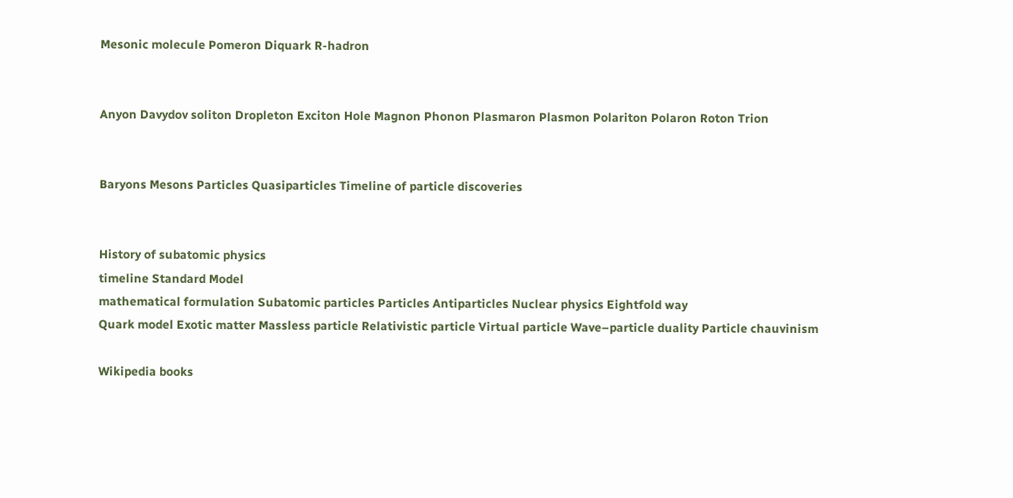Mesonic molecule Pomeron Diquark R-hadron


Anyon Davydov soliton Dropleton Exciton Hole Magnon Phonon Plasmaron Plasmon Polariton Polaron Roton Trion


Baryons Mesons Particles Quasiparticles Timeline of particle discoveries


History of subatomic physics
timeline Standard Model
mathematical formulation Subatomic particles Particles Antiparticles Nuclear physics Eightfold way
Quark model Exotic matter Massless particle Relativistic particle Virtual particle Wave–particle duality Particle chauvinism

Wikipedia books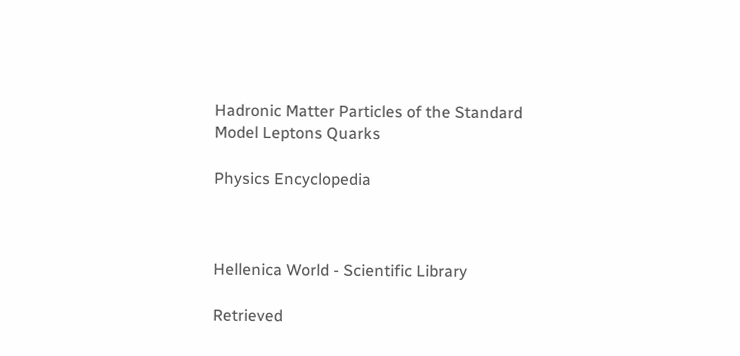Hadronic Matter Particles of the Standard Model Leptons Quarks

Physics Encyclopedia



Hellenica World - Scientific Library

Retrieved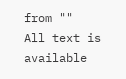from ""
All text is available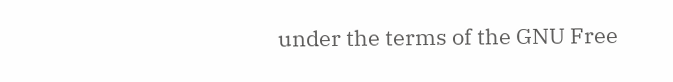under the terms of the GNU Free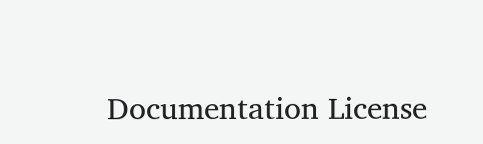Documentation License